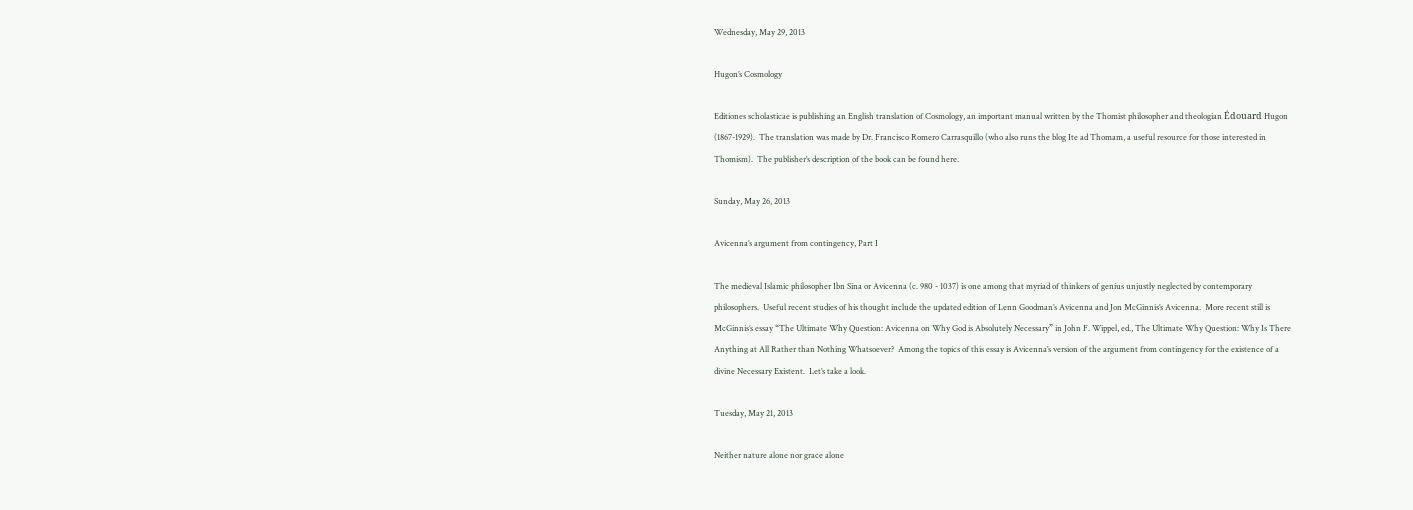Wednesday, May 29, 2013

Hugon’s Cosmology

Editiones scholasticae is publishing an English translation of Cosmology, an important manual written by the Thomist philosopher and theologian Édouard Hugon (1867-1929).  The translation was made by Dr. Francisco Romero Carrasquillo (who also runs the blog Ite ad Thomam, a useful resource for those interested in Thomism).  The publisher’s description of the book can be found here.

Sunday, May 26, 2013

Avicenna’s argument from contingency, Part I

The medieval Islamic philosopher Ibn Sina or Avicenna (c. 980 - 1037) is one among that myriad of thinkers of genius unjustly neglected by contemporary philosophers.  Useful recent studies of his thought include the updated edition of Lenn Goodman’s Avicenna and Jon McGinnis’s Avicenna.  More recent still is McGinnis’s essay “The Ultimate Why Question: Avicenna on Why God is Absolutely Necessary” in John F. Wippel, ed., The Ultimate Why Question: Why Is There Anything at All Rather than Nothing Whatsoever?  Among the topics of this essay is Avicenna’s version of the argument from contingency for the existence of a divine Necessary Existent.  Let’s take a look.

Tuesday, May 21, 2013

Neither nature alone nor grace alone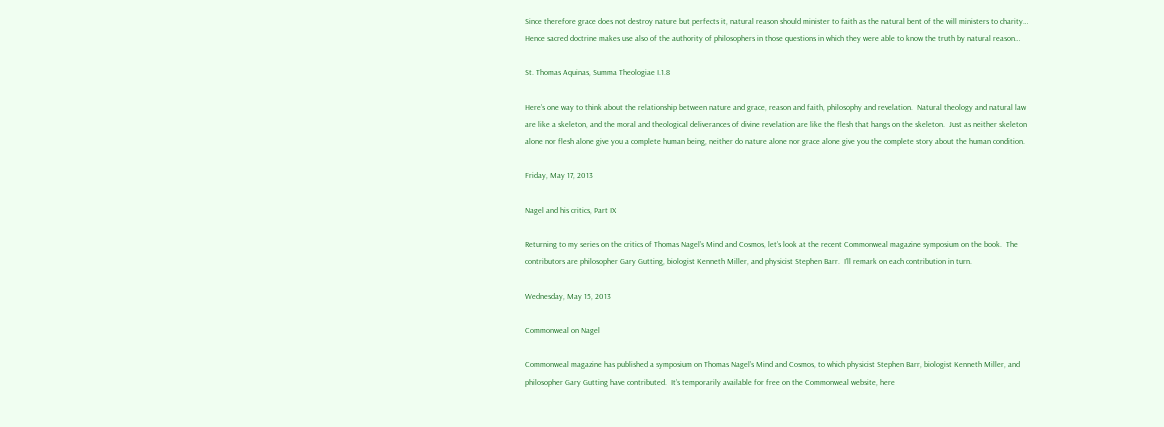Since therefore grace does not destroy nature but perfects it, natural reason should minister to faith as the natural bent of the will ministers to charity… Hence sacred doctrine makes use also of the authority of philosophers in those questions in which they were able to know the truth by natural reason…

St. Thomas Aquinas, Summa Theologiae I.1.8

Here’s one way to think about the relationship between nature and grace, reason and faith, philosophy and revelation.  Natural theology and natural law are like a skeleton, and the moral and theological deliverances of divine revelation are like the flesh that hangs on the skeleton.  Just as neither skeleton alone nor flesh alone give you a complete human being, neither do nature alone nor grace alone give you the complete story about the human condition.

Friday, May 17, 2013

Nagel and his critics, Part IX

Returning to my series on the critics of Thomas Nagel’s Mind and Cosmos, let’s look at the recent Commonweal magazine symposium on the book.  The contributors are philosopher Gary Gutting, biologist Kenneth Miller, and physicist Stephen Barr.  I’ll remark on each contribution in turn.

Wednesday, May 15, 2013

Commonweal on Nagel

Commonweal magazine has published a symposium on Thomas Nagel’s Mind and Cosmos, to which physicist Stephen Barr, biologist Kenneth Miller, and philosopher Gary Gutting have contributed.  It’s temporarily available for free on the Commonweal website, here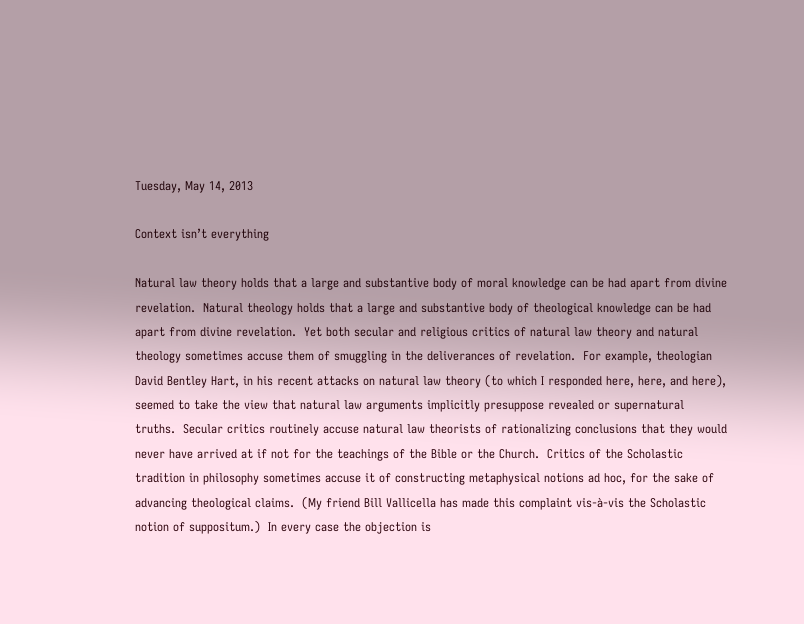Tuesday, May 14, 2013

Context isn’t everything

Natural law theory holds that a large and substantive body of moral knowledge can be had apart from divine revelation.  Natural theology holds that a large and substantive body of theological knowledge can be had apart from divine revelation.  Yet both secular and religious critics of natural law theory and natural theology sometimes accuse them of smuggling in the deliverances of revelation.  For example, theologian David Bentley Hart, in his recent attacks on natural law theory (to which I responded here, here, and here), seemed to take the view that natural law arguments implicitly presuppose revealed or supernatural truths.  Secular critics routinely accuse natural law theorists of rationalizing conclusions that they would never have arrived at if not for the teachings of the Bible or the Church.  Critics of the Scholastic tradition in philosophy sometimes accuse it of constructing metaphysical notions ad hoc, for the sake of advancing theological claims.  (My friend Bill Vallicella has made this complaint vis-à-vis the Scholastic notion of suppositum.)  In every case the objection is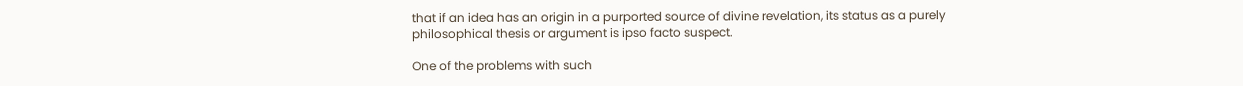that if an idea has an origin in a purported source of divine revelation, its status as a purely philosophical thesis or argument is ipso facto suspect.

One of the problems with such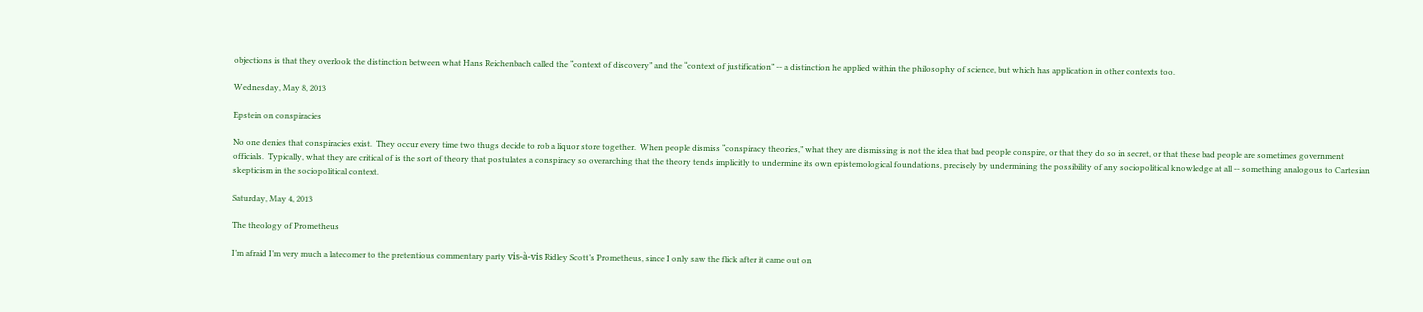objections is that they overlook the distinction between what Hans Reichenbach called the “context of discovery” and the “context of justification” -- a distinction he applied within the philosophy of science, but which has application in other contexts too.

Wednesday, May 8, 2013

Epstein on conspiracies

No one denies that conspiracies exist.  They occur every time two thugs decide to rob a liquor store together.  When people dismiss “conspiracy theories,” what they are dismissing is not the idea that bad people conspire, or that they do so in secret, or that these bad people are sometimes government officials.  Typically, what they are critical of is the sort of theory that postulates a conspiracy so overarching that the theory tends implicitly to undermine its own epistemological foundations, precisely by undermining the possibility of any sociopolitical knowledge at all -- something analogous to Cartesian skepticism in the sociopolitical context.

Saturday, May 4, 2013

The theology of Prometheus

I’m afraid I’m very much a latecomer to the pretentious commentary party vis-à-vis Ridley Scott’s Prometheus, since I only saw the flick after it came out on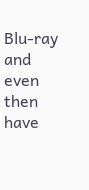Blu-ray and even then have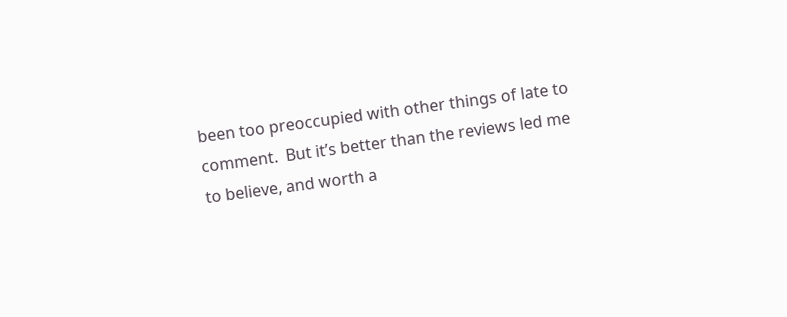been too preoccupied with other things of late to comment.  But it’s better than the reviews led me to believe, and worth a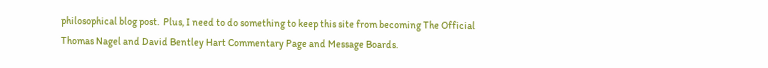philosophical blog post.  Plus, I need to do something to keep this site from becoming The Official Thomas Nagel and David Bentley Hart Commentary Page and Message Boards.